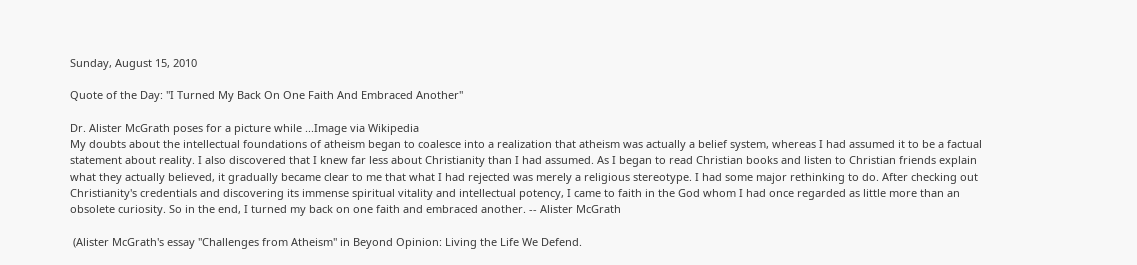Sunday, August 15, 2010

Quote of the Day: "I Turned My Back On One Faith And Embraced Another"

Dr. Alister McGrath poses for a picture while ...Image via Wikipedia
My doubts about the intellectual foundations of atheism began to coalesce into a realization that atheism was actually a belief system, whereas I had assumed it to be a factual statement about reality. I also discovered that I knew far less about Christianity than I had assumed. As I began to read Christian books and listen to Christian friends explain what they actually believed, it gradually became clear to me that what I had rejected was merely a religious stereotype. I had some major rethinking to do. After checking out Christianity's credentials and discovering its immense spiritual vitality and intellectual potency, I came to faith in the God whom I had once regarded as little more than an obsolete curiosity. So in the end, I turned my back on one faith and embraced another. -- Alister McGrath

 (Alister McGrath's essay "Challenges from Atheism" in Beyond Opinion: Living the Life We Defend.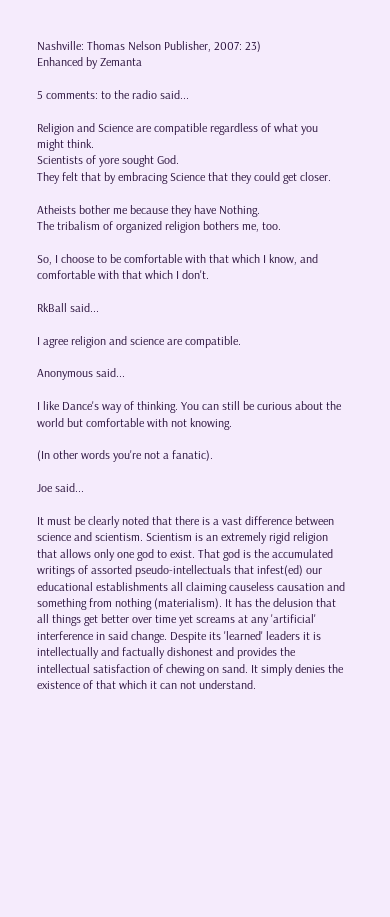Nashville: Thomas Nelson Publisher, 2007: 23)
Enhanced by Zemanta

5 comments: to the radio said...

Religion and Science are compatible regardless of what you might think.
Scientists of yore sought God.
They felt that by embracing Science that they could get closer.

Atheists bother me because they have Nothing.
The tribalism of organized religion bothers me, too.

So, I choose to be comfortable with that which I know, and comfortable with that which I don't.

RkBall said...

I agree religion and science are compatible.

Anonymous said...

I like Dance's way of thinking. You can still be curious about the world but comfortable with not knowing.

(In other words you're not a fanatic).

Joe said...

It must be clearly noted that there is a vast difference between science and scientism. Scientism is an extremely rigid religion that allows only one god to exist. That god is the accumulated writings of assorted pseudo-intellectuals that infest(ed) our educational establishments all claiming causeless causation and something from nothing (materialism). It has the delusion that all things get better over time yet screams at any 'artificial' interference in said change. Despite its 'learned' leaders it is intellectually and factually dishonest and provides the intellectual satisfaction of chewing on sand. It simply denies the existence of that which it can not understand.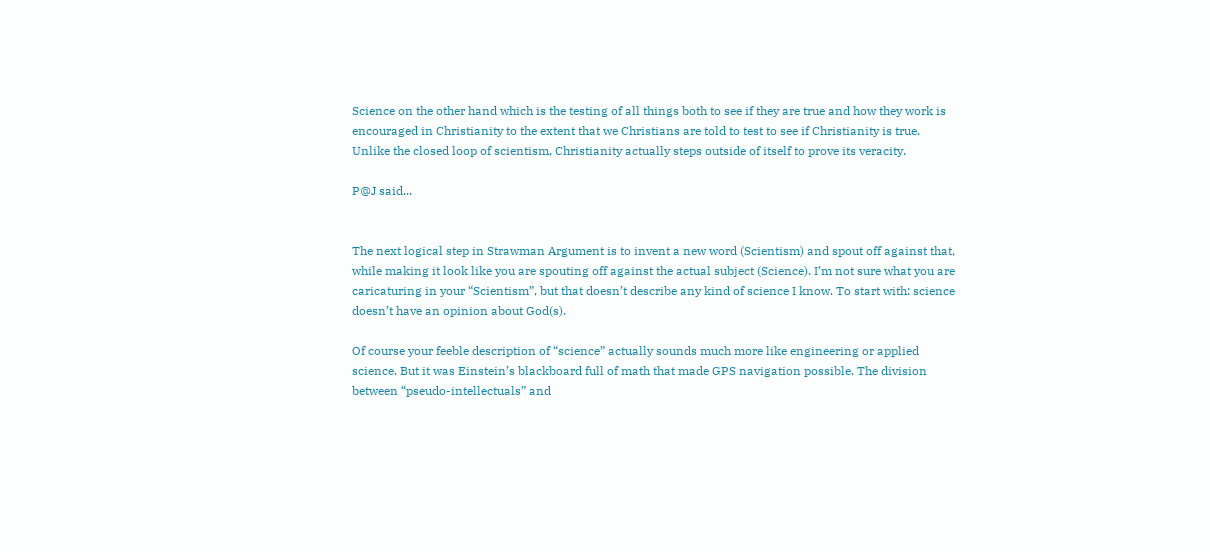Science on the other hand which is the testing of all things both to see if they are true and how they work is encouraged in Christianity to the extent that we Christians are told to test to see if Christianity is true. Unlike the closed loop of scientism, Christianity actually steps outside of itself to prove its veracity.

P@J said...


The next logical step in Strawman Argument is to invent a new word (Scientism) and spout off against that, while making it look like you are spouting off against the actual subject (Science). I’m not sure what you are caricaturing in your “Scientism”, but that doesn’t describe any kind of science I know. To start with: science doesn’t have an opinion about God(s).

Of course your feeble description of “science” actually sounds much more like engineering or applied science. But it was Einstein’s blackboard full of math that made GPS navigation possible. The division between “pseudo-intellectuals” and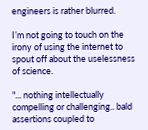engineers is rather blurred.

I’m not going to touch on the irony of using the internet to spout off about the uselessness of science.

"... nothing intellectually compelling or challenging.. bald assertions coupled to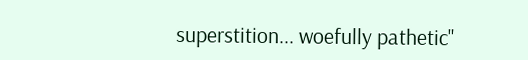superstition... woefully pathetic"